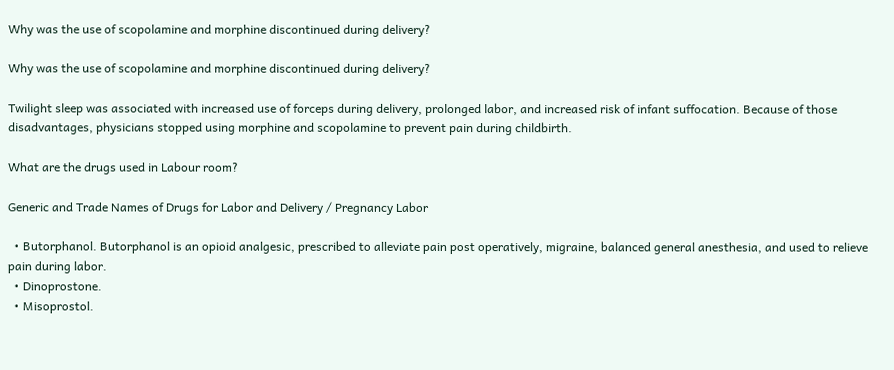Why was the use of scopolamine and morphine discontinued during delivery?

Why was the use of scopolamine and morphine discontinued during delivery?

Twilight sleep was associated with increased use of forceps during delivery, prolonged labor, and increased risk of infant suffocation. Because of those disadvantages, physicians stopped using morphine and scopolamine to prevent pain during childbirth.

What are the drugs used in Labour room?

Generic and Trade Names of Drugs for Labor and Delivery / Pregnancy Labor

  • Butorphanol. Butorphanol is an opioid analgesic, prescribed to alleviate pain post operatively, migraine, balanced general anesthesia, and used to relieve pain during labor.
  • Dinoprostone.
  • Misoprostol.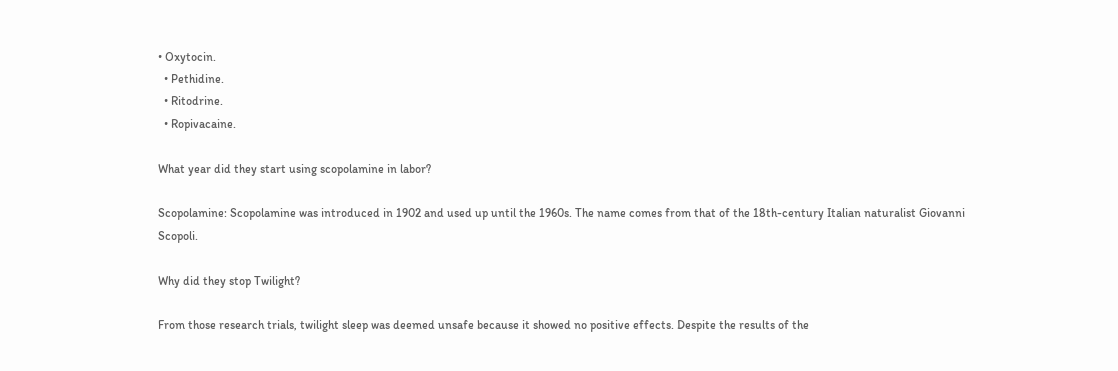• Oxytocin.
  • Pethidine.
  • Ritodrine.
  • Ropivacaine.

What year did they start using scopolamine in labor?

Scopolamine: Scopolamine was introduced in 1902 and used up until the 1960s. The name comes from that of the 18th-century Italian naturalist Giovanni Scopoli.

Why did they stop Twilight?

From those research trials, twilight sleep was deemed unsafe because it showed no positive effects. Despite the results of the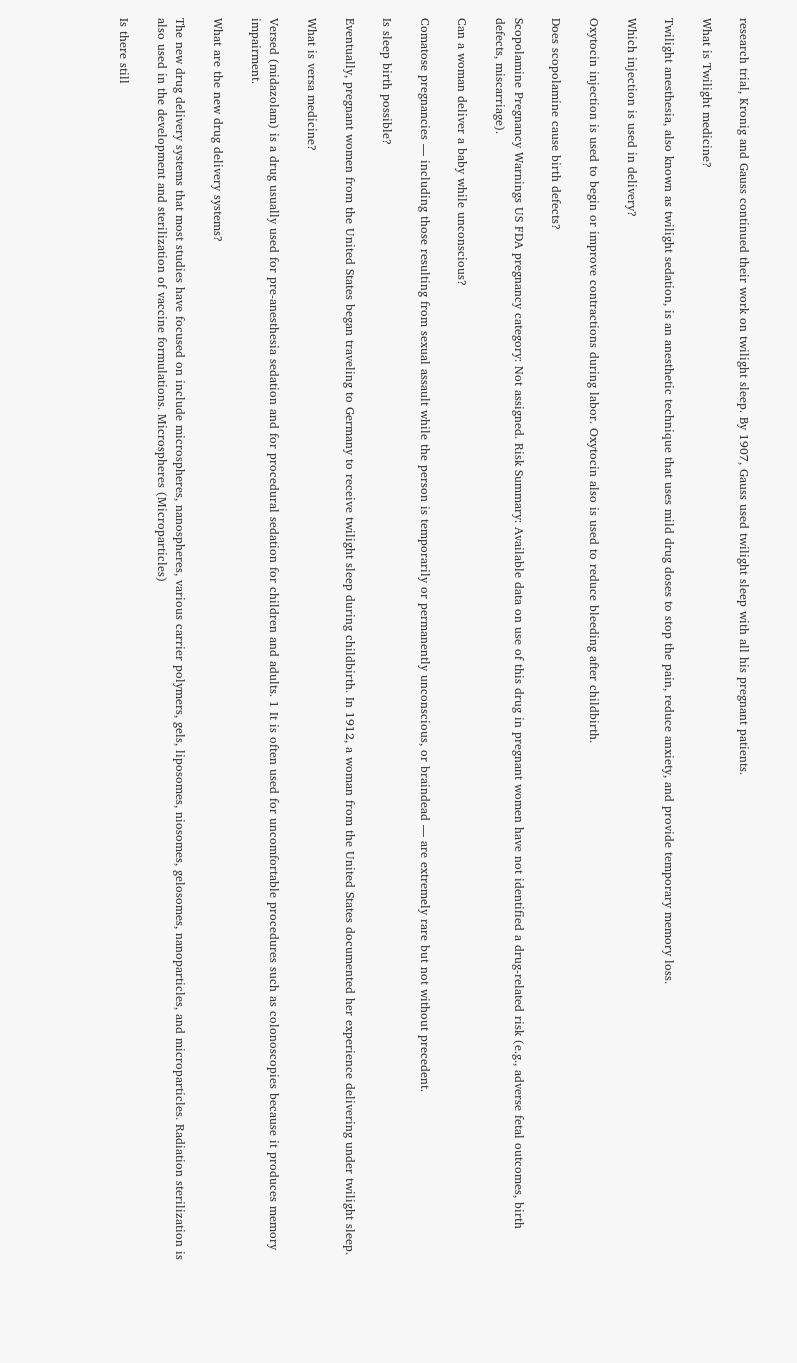research trial, Kronig and Gauss continued their work on twilight sleep. By 1907, Gauss used twilight sleep with all his pregnant patients.

What is Twilight medicine?

Twilight anesthesia, also known as twilight sedation, is an anesthetic technique that uses mild drug doses to stop the pain, reduce anxiety, and provide temporary memory loss.

Which injection is used in delivery?

Oxytocin injection is used to begin or improve contractions during labor. Oxytocin also is used to reduce bleeding after childbirth.

Does scopolamine cause birth defects?

Scopolamine Pregnancy Warnings US FDA pregnancy category: Not assigned. Risk Summary: Available data on use of this drug in pregnant women have not identified a drug-related risk (e.g., adverse fetal outcomes, birth defects, miscarriage).

Can a woman deliver a baby while unconscious?

Comatose pregnancies — including those resulting from sexual assault while the person is temporarily or permanently unconscious, or braindead — are extremely rare but not without precedent.

Is sleep birth possible?

Eventually, pregnant women from the United States began traveling to Germany to receive twilight sleep during childbirth. In 1912, a woman from the United States documented her experience delivering under twilight sleep.

What is versa medicine?

Versed (midazolam) is a drug usually used for pre-anesthesia sedation and for procedural sedation for children and adults. 1 It is often used for uncomfortable procedures such as colonoscopies because it produces memory impairment.

What are the new drug delivery systems?

The new drug delivery systems that most studies have focused on include microspheres, nanospheres, various carrier polymers, gels, liposomes, niosomes, gelosomes, nanoparticles, and microparticles. Radiation sterilization is also used in the development and sterilization of vaccine formulations. Microspheres (Microparticles)

Is there still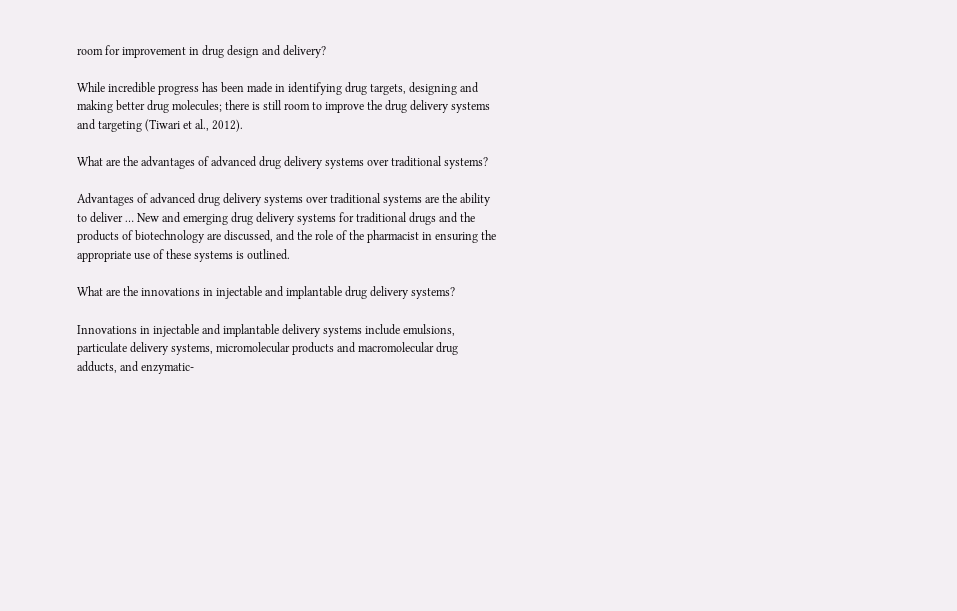room for improvement in drug design and delivery?

While incredible progress has been made in identifying drug targets, designing and making better drug molecules; there is still room to improve the drug delivery systems and targeting (Tiwari et al., 2012).

What are the advantages of advanced drug delivery systems over traditional systems?

Advantages of advanced drug delivery systems over traditional systems are the ability to deliver … New and emerging drug delivery systems for traditional drugs and the products of biotechnology are discussed, and the role of the pharmacist in ensuring the appropriate use of these systems is outlined.

What are the innovations in injectable and implantable drug delivery systems?

Innovations in injectable and implantable delivery systems include emulsions, particulate delivery systems, micromolecular products and macromolecular drug adducts, and enzymatic-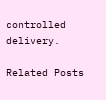controlled delivery.

Related Posts